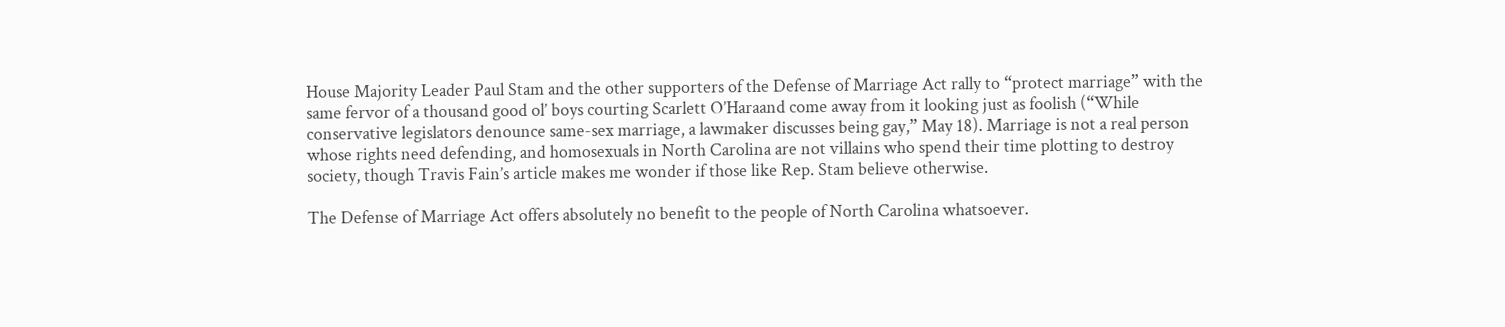House Majority Leader Paul Stam and the other supporters of the Defense of Marriage Act rally to “protect marriage” with the same fervor of a thousand good ol’ boys courting Scarlett O’Haraand come away from it looking just as foolish (“While conservative legislators denounce same-sex marriage, a lawmaker discusses being gay,” May 18). Marriage is not a real person whose rights need defending, and homosexuals in North Carolina are not villains who spend their time plotting to destroy society, though Travis Fain’s article makes me wonder if those like Rep. Stam believe otherwise.

The Defense of Marriage Act offers absolutely no benefit to the people of North Carolina whatsoever.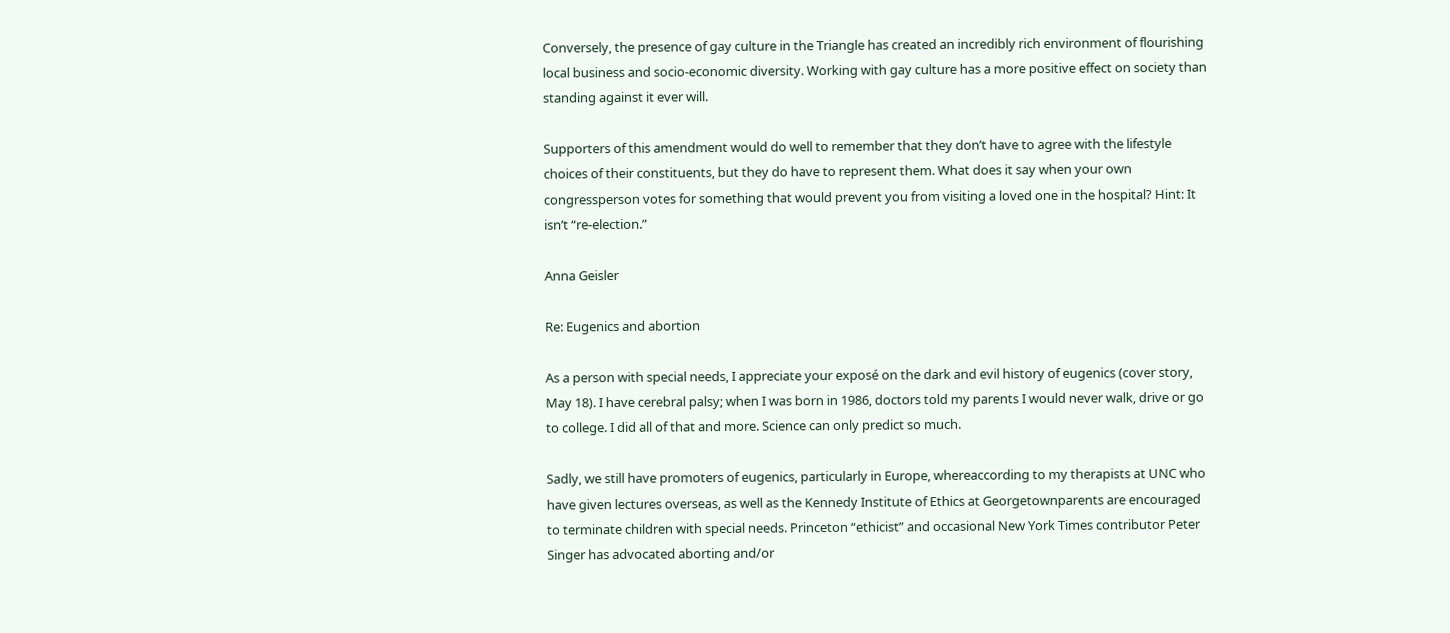Conversely, the presence of gay culture in the Triangle has created an incredibly rich environment of flourishing local business and socio-economic diversity. Working with gay culture has a more positive effect on society than standing against it ever will.

Supporters of this amendment would do well to remember that they don’t have to agree with the lifestyle choices of their constituents, but they do have to represent them. What does it say when your own congressperson votes for something that would prevent you from visiting a loved one in the hospital? Hint: It isn’t “re-election.”

Anna Geisler

Re: Eugenics and abortion

As a person with special needs, I appreciate your exposé on the dark and evil history of eugenics (cover story, May 18). I have cerebral palsy; when I was born in 1986, doctors told my parents I would never walk, drive or go to college. I did all of that and more. Science can only predict so much.

Sadly, we still have promoters of eugenics, particularly in Europe, whereaccording to my therapists at UNC who have given lectures overseas, as well as the Kennedy Institute of Ethics at Georgetownparents are encouraged to terminate children with special needs. Princeton “ethicist” and occasional New York Times contributor Peter Singer has advocated aborting and/or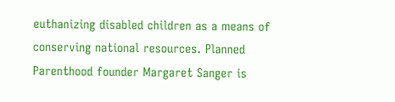euthanizing disabled children as a means of conserving national resources. Planned Parenthood founder Margaret Sanger is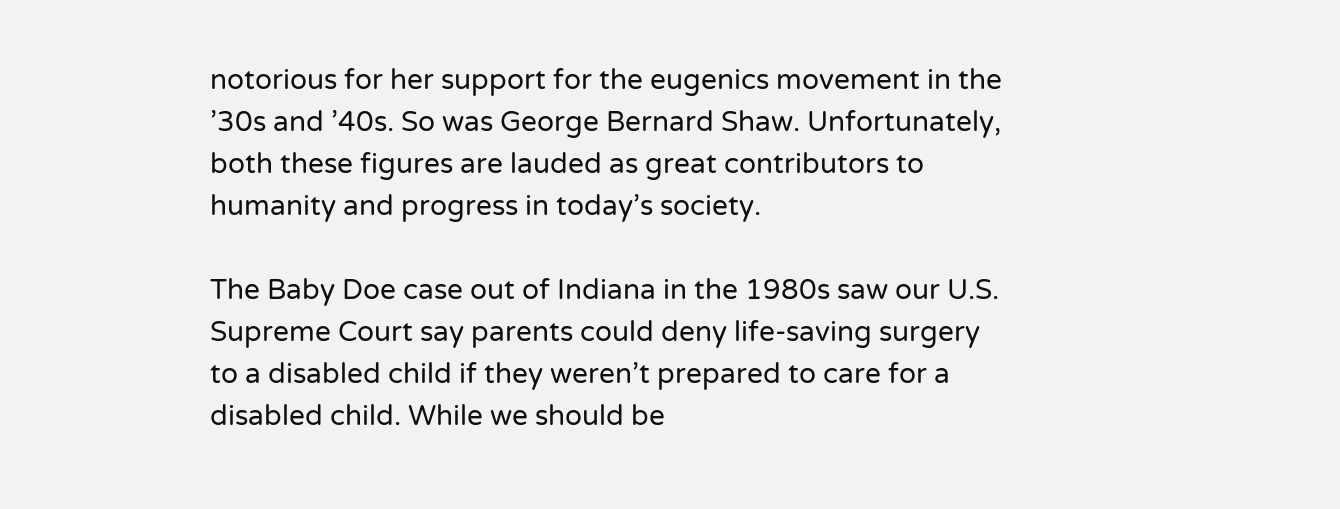notorious for her support for the eugenics movement in the ’30s and ’40s. So was George Bernard Shaw. Unfortunately, both these figures are lauded as great contributors to humanity and progress in today’s society.

The Baby Doe case out of Indiana in the 1980s saw our U.S. Supreme Court say parents could deny life-saving surgery to a disabled child if they weren’t prepared to care for a disabled child. While we should be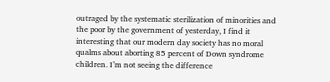outraged by the systematic sterilization of minorities and the poor by the government of yesterday, I find it interesting that our modern day society has no moral qualms about aborting 85 percent of Down syndrome children. I’m not seeing the difference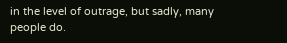in the level of outrage, but sadly, many people do.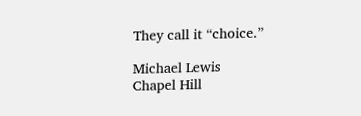They call it “choice.”

Michael Lewis
Chapel Hill